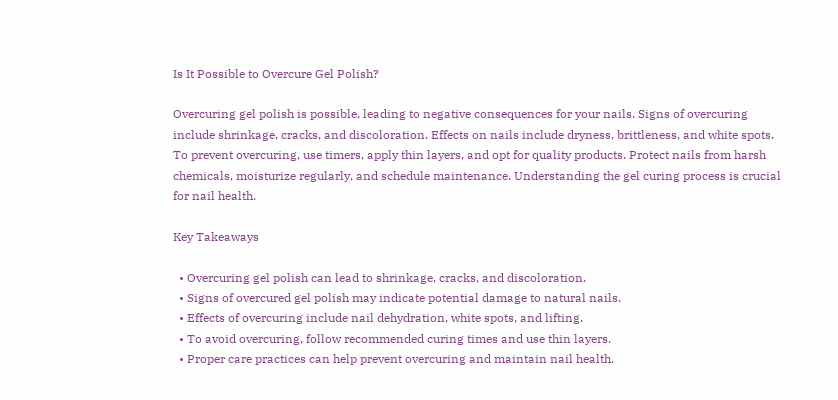Is It Possible to Overcure Gel Polish?

Overcuring gel polish is possible, leading to negative consequences for your nails. Signs of overcuring include shrinkage, cracks, and discoloration. Effects on nails include dryness, brittleness, and white spots. To prevent overcuring, use timers, apply thin layers, and opt for quality products. Protect nails from harsh chemicals, moisturize regularly, and schedule maintenance. Understanding the gel curing process is crucial for nail health.

Key Takeaways

  • Overcuring gel polish can lead to shrinkage, cracks, and discoloration.
  • Signs of overcured gel polish may indicate potential damage to natural nails.
  • Effects of overcuring include nail dehydration, white spots, and lifting.
  • To avoid overcuring, follow recommended curing times and use thin layers.
  • Proper care practices can help prevent overcuring and maintain nail health.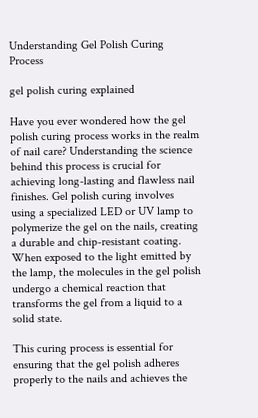Understanding Gel Polish Curing Process

gel polish curing explained

Have you ever wondered how the gel polish curing process works in the realm of nail care? Understanding the science behind this process is crucial for achieving long-lasting and flawless nail finishes. Gel polish curing involves using a specialized LED or UV lamp to polymerize the gel on the nails, creating a durable and chip-resistant coating. When exposed to the light emitted by the lamp, the molecules in the gel polish undergo a chemical reaction that transforms the gel from a liquid to a solid state.

This curing process is essential for ensuring that the gel polish adheres properly to the nails and achieves the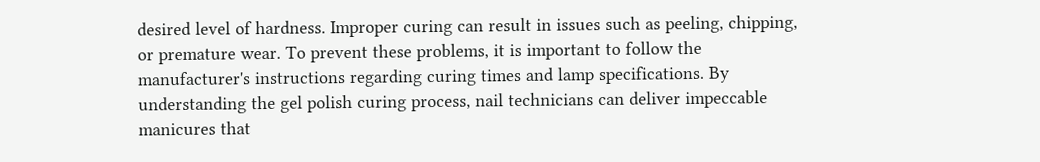desired level of hardness. Improper curing can result in issues such as peeling, chipping, or premature wear. To prevent these problems, it is important to follow the manufacturer's instructions regarding curing times and lamp specifications. By understanding the gel polish curing process, nail technicians can deliver impeccable manicures that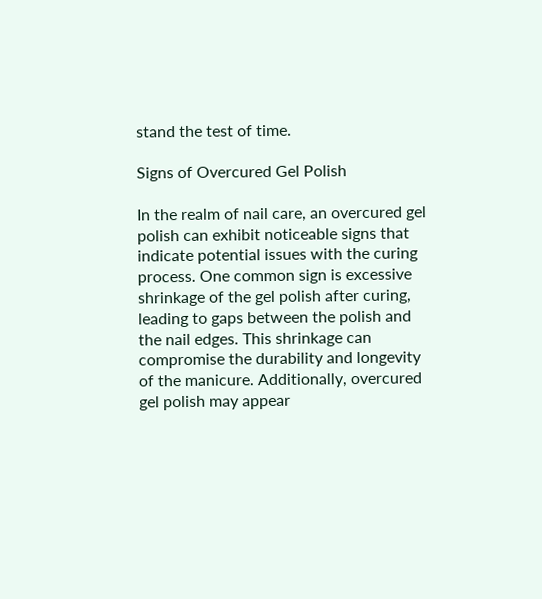stand the test of time.

Signs of Overcured Gel Polish

In the realm of nail care, an overcured gel polish can exhibit noticeable signs that indicate potential issues with the curing process. One common sign is excessive shrinkage of the gel polish after curing, leading to gaps between the polish and the nail edges. This shrinkage can compromise the durability and longevity of the manicure. Additionally, overcured gel polish may appear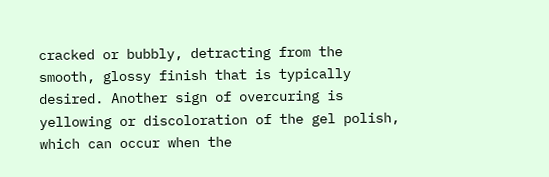cracked or bubbly, detracting from the smooth, glossy finish that is typically desired. Another sign of overcuring is yellowing or discoloration of the gel polish, which can occur when the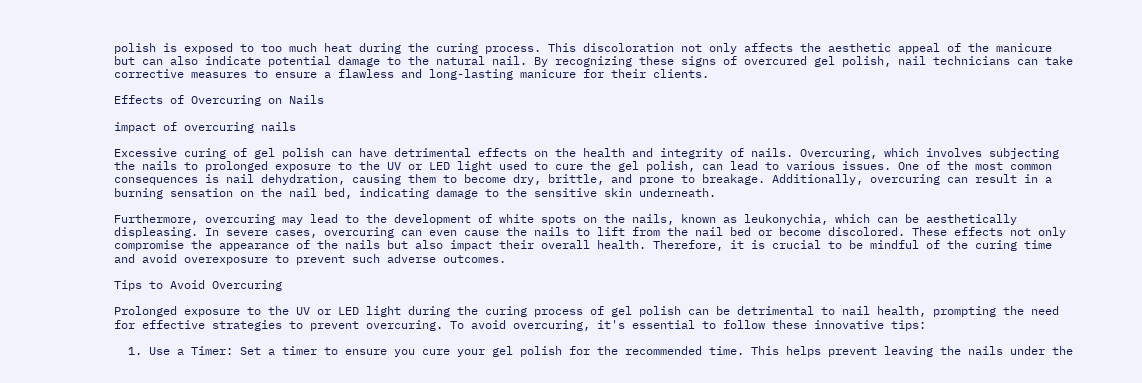polish is exposed to too much heat during the curing process. This discoloration not only affects the aesthetic appeal of the manicure but can also indicate potential damage to the natural nail. By recognizing these signs of overcured gel polish, nail technicians can take corrective measures to ensure a flawless and long-lasting manicure for their clients.

Effects of Overcuring on Nails

impact of overcuring nails

Excessive curing of gel polish can have detrimental effects on the health and integrity of nails. Overcuring, which involves subjecting the nails to prolonged exposure to the UV or LED light used to cure the gel polish, can lead to various issues. One of the most common consequences is nail dehydration, causing them to become dry, brittle, and prone to breakage. Additionally, overcuring can result in a burning sensation on the nail bed, indicating damage to the sensitive skin underneath.

Furthermore, overcuring may lead to the development of white spots on the nails, known as leukonychia, which can be aesthetically displeasing. In severe cases, overcuring can even cause the nails to lift from the nail bed or become discolored. These effects not only compromise the appearance of the nails but also impact their overall health. Therefore, it is crucial to be mindful of the curing time and avoid overexposure to prevent such adverse outcomes.

Tips to Avoid Overcuring

Prolonged exposure to the UV or LED light during the curing process of gel polish can be detrimental to nail health, prompting the need for effective strategies to prevent overcuring. To avoid overcuring, it's essential to follow these innovative tips:

  1. Use a Timer: Set a timer to ensure you cure your gel polish for the recommended time. This helps prevent leaving the nails under the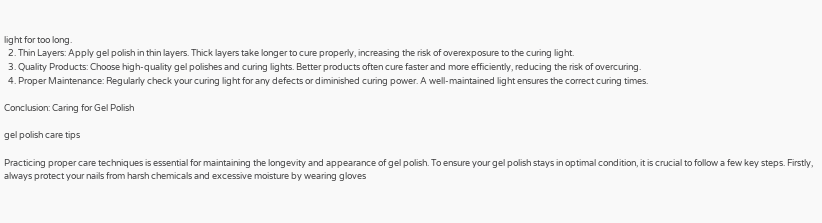light for too long.
  2. Thin Layers: Apply gel polish in thin layers. Thick layers take longer to cure properly, increasing the risk of overexposure to the curing light.
  3. Quality Products: Choose high-quality gel polishes and curing lights. Better products often cure faster and more efficiently, reducing the risk of overcuring.
  4. Proper Maintenance: Regularly check your curing light for any defects or diminished curing power. A well-maintained light ensures the correct curing times.

Conclusion: Caring for Gel Polish

gel polish care tips

Practicing proper care techniques is essential for maintaining the longevity and appearance of gel polish. To ensure your gel polish stays in optimal condition, it is crucial to follow a few key steps. Firstly, always protect your nails from harsh chemicals and excessive moisture by wearing gloves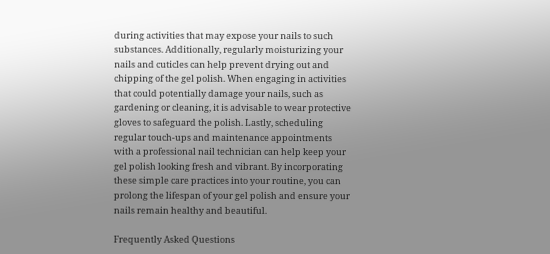during activities that may expose your nails to such substances. Additionally, regularly moisturizing your nails and cuticles can help prevent drying out and chipping of the gel polish. When engaging in activities that could potentially damage your nails, such as gardening or cleaning, it is advisable to wear protective gloves to safeguard the polish. Lastly, scheduling regular touch-ups and maintenance appointments with a professional nail technician can help keep your gel polish looking fresh and vibrant. By incorporating these simple care practices into your routine, you can prolong the lifespan of your gel polish and ensure your nails remain healthy and beautiful.

Frequently Asked Questions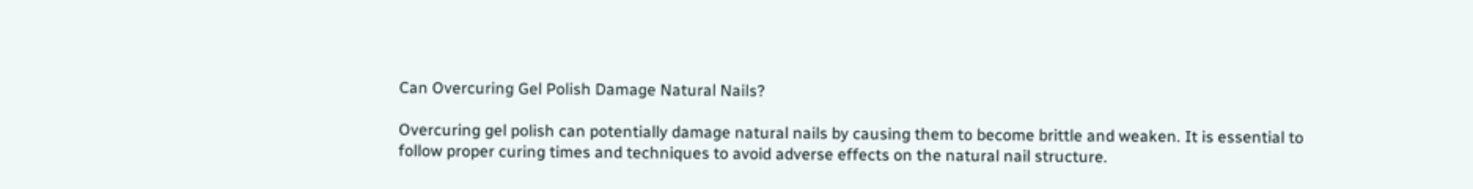Can Overcuring Gel Polish Damage Natural Nails?

Overcuring gel polish can potentially damage natural nails by causing them to become brittle and weaken. It is essential to follow proper curing times and techniques to avoid adverse effects on the natural nail structure.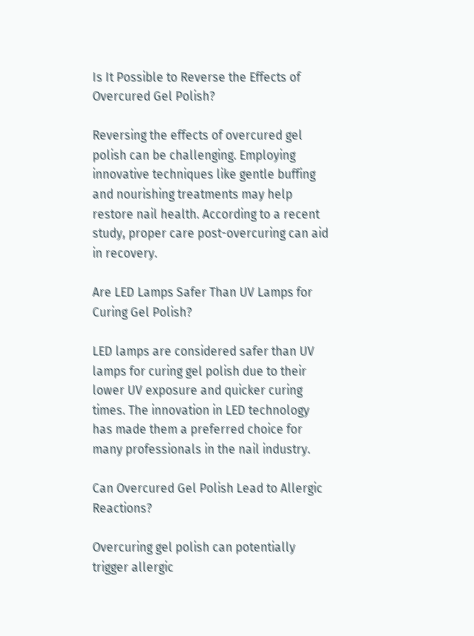Is It Possible to Reverse the Effects of Overcured Gel Polish?

Reversing the effects of overcured gel polish can be challenging. Employing innovative techniques like gentle buffing and nourishing treatments may help restore nail health. According to a recent study, proper care post-overcuring can aid in recovery.

Are LED Lamps Safer Than UV Lamps for Curing Gel Polish?

LED lamps are considered safer than UV lamps for curing gel polish due to their lower UV exposure and quicker curing times. The innovation in LED technology has made them a preferred choice for many professionals in the nail industry.

Can Overcured Gel Polish Lead to Allergic Reactions?

Overcuring gel polish can potentially trigger allergic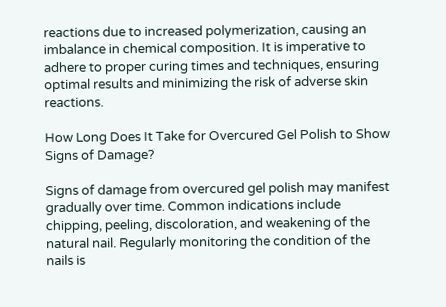reactions due to increased polymerization, causing an imbalance in chemical composition. It is imperative to adhere to proper curing times and techniques, ensuring optimal results and minimizing the risk of adverse skin reactions.

How Long Does It Take for Overcured Gel Polish to Show Signs of Damage?

Signs of damage from overcured gel polish may manifest gradually over time. Common indications include chipping, peeling, discoloration, and weakening of the natural nail. Regularly monitoring the condition of the nails is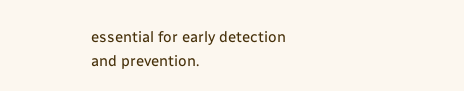essential for early detection and prevention.